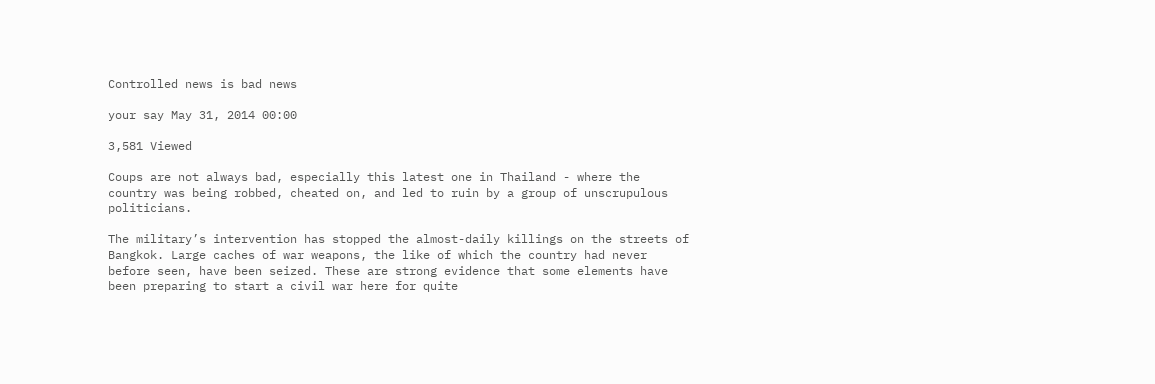Controlled news is bad news

your say May 31, 2014 00:00

3,581 Viewed

Coups are not always bad, especially this latest one in Thailand - where the country was being robbed, cheated on, and led to ruin by a group of unscrupulous politicians.

The military’s intervention has stopped the almost-daily killings on the streets of Bangkok. Large caches of war weapons, the like of which the country had never before seen, have been seized. These are strong evidence that some elements have been preparing to start a civil war here for quite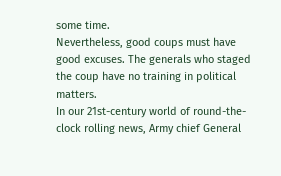some time.
Nevertheless, good coups must have good excuses. The generals who staged the coup have no training in political matters.
In our 21st-century world of round-the-clock rolling news, Army chief General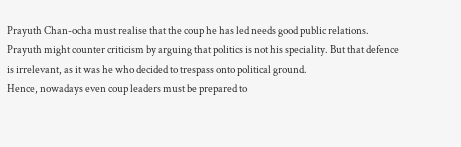Prayuth Chan-ocha must realise that the coup he has led needs good public relations.
Prayuth might counter criticism by arguing that politics is not his speciality. But that defence is irrelevant, as it was he who decided to trespass onto political ground.
Hence, nowadays even coup leaders must be prepared to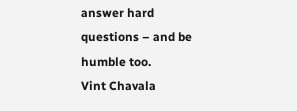answer hard questions – and be humble too.
Vint Chavala